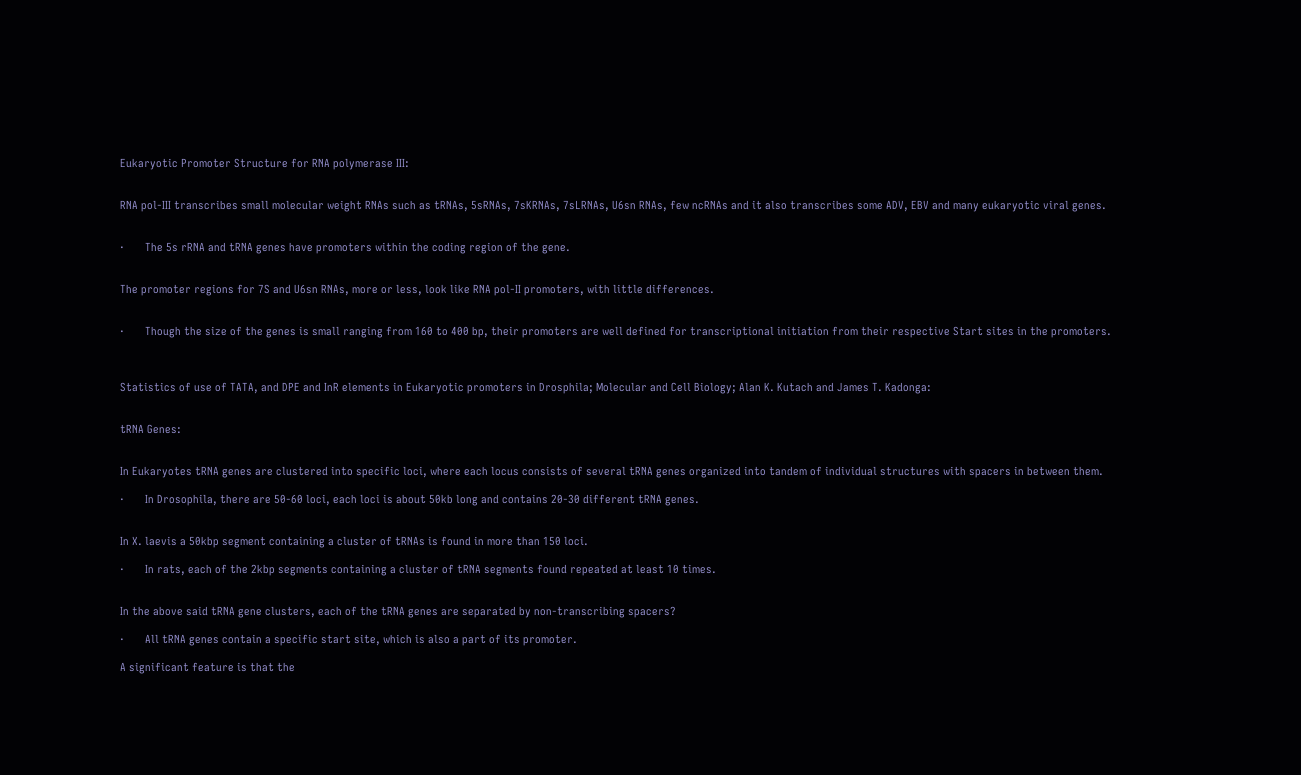Eukaryotic Promoter Structure for RNA polymerase III:


RNA pol-III transcribes small molecular weight RNAs such as tRNAs, 5sRNAs, 7sKRNAs, 7sLRNAs, U6sn RNAs, few ncRNAs and it also transcribes some ADV, EBV and many eukaryotic viral genes.


·       The 5s rRNA and tRNA genes have promoters within the coding region of the gene.


The promoter regions for 7S and U6sn RNAs, more or less, look like RNA pol-II promoters, with little differences.


·       Though the size of the genes is small ranging from 160 to 400 bp, their promoters are well defined for transcriptional initiation from their respective Start sites in the promoters.



Statistics of use of TATA, and DPE and InR elements in Eukaryotic promoters in Drosphila; Molecular and Cell Biology; Alan K. Kutach and James T. Kadonga:


tRNA Genes:


In Eukaryotes tRNA genes are clustered into specific loci, where each locus consists of several tRNA genes organized into tandem of individual structures with spacers in between them.

·       In Drosophila, there are 50-60 loci, each loci is about 50kb long and contains 20-30 different tRNA genes.


In X. laevis a 50kbp segment containing a cluster of tRNAs is found in more than 150 loci.

·       In rats, each of the 2kbp segments containing a cluster of tRNA segments found repeated at least 10 times.


In the above said tRNA gene clusters, each of the tRNA genes are separated by non-transcribing spacers?

·       All tRNA genes contain a specific start site, which is also a part of its promoter.

A significant feature is that the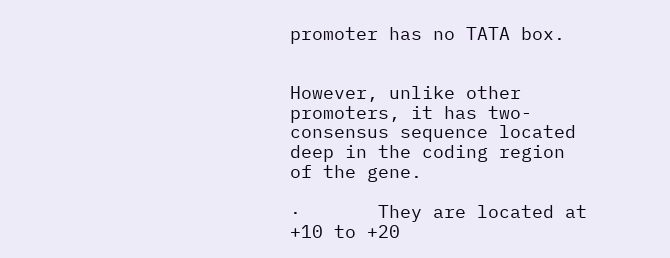promoter has no TATA box.


However, unlike other promoters, it has two-consensus sequence located deep in the coding region of the gene.

·       They are located at +10 to +20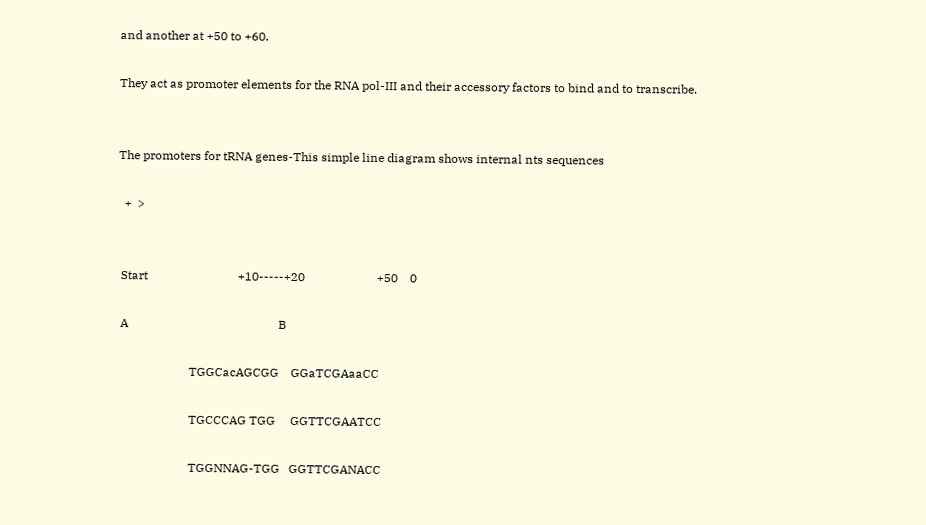and another at +50 to +60.

They act as promoter elements for the RNA pol-III and their accessory factors to bind and to transcribe.


The promoters for tRNA genes-This simple line diagram shows internal nts sequences

  +  >


 Start                              +10-----+20                        +50    0

 A                                                  B

                        TGGCacAGCGG    GGaTCGAaaCC

                        TGCCCAG TGG     GGTTCGAATCC

                        TGGNNAG-TGG   GGTTCGANACC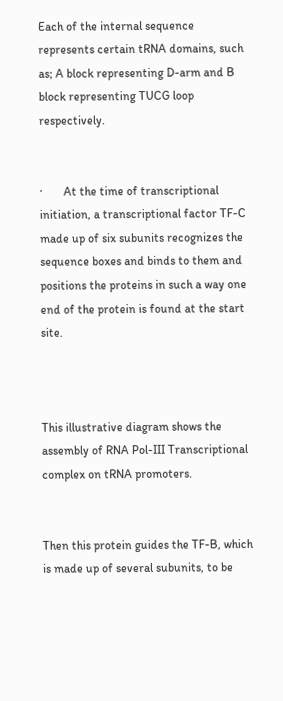Each of the internal sequence represents certain tRNA domains, such as; A block representing D-arm and B block representing TUCG loop respectively.


·       At the time of transcriptional initiation, a transcriptional factor TF-C made up of six subunits recognizes the sequence boxes and binds to them and positions the proteins in such a way one end of the protein is found at the start site.



This illustrative diagram shows the assembly of RNA Pol-III Transcriptional complex on tRNA promoters.


Then this protein guides the TF-B, which is made up of several subunits, to be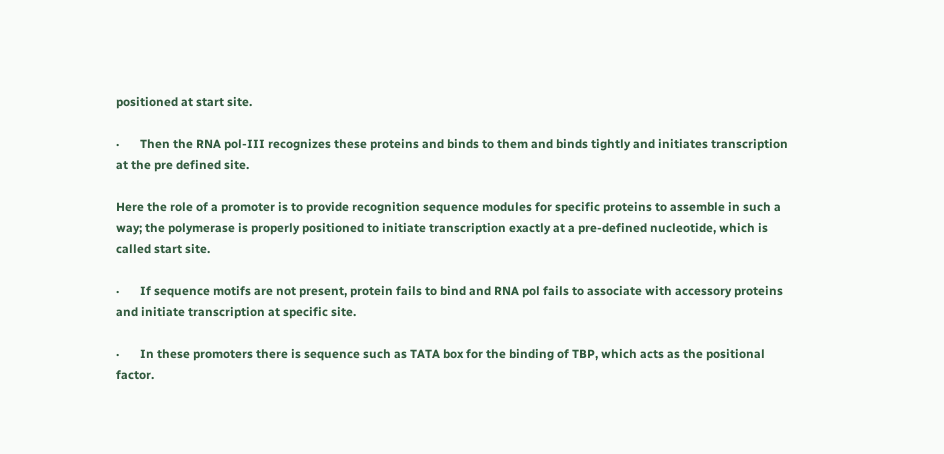positioned at start site.

·       Then the RNA pol-III recognizes these proteins and binds to them and binds tightly and initiates transcription at the pre defined site.

Here the role of a promoter is to provide recognition sequence modules for specific proteins to assemble in such a way; the polymerase is properly positioned to initiate transcription exactly at a pre-defined nucleotide, which is called start site.

·       If sequence motifs are not present, protein fails to bind and RNA pol fails to associate with accessory proteins and initiate transcription at specific site.

·       In these promoters there is sequence such as TATA box for the binding of TBP, which acts as the positional factor.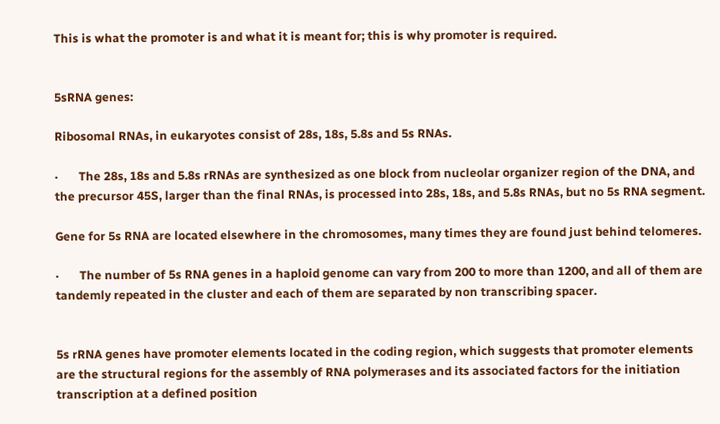This is what the promoter is and what it is meant for; this is why promoter is required.


5sRNA genes:

Ribosomal RNAs, in eukaryotes consist of 28s, 18s, 5.8s and 5s RNAs.

·       The 28s, 18s and 5.8s rRNAs are synthesized as one block from nucleolar organizer region of the DNA, and the precursor 45S, larger than the final RNAs, is processed into 28s, 18s, and 5.8s RNAs, but no 5s RNA segment.

Gene for 5s RNA are located elsewhere in the chromosomes, many times they are found just behind telomeres.

·       The number of 5s RNA genes in a haploid genome can vary from 200 to more than 1200, and all of them are tandemly repeated in the cluster and each of them are separated by non transcribing spacer.


5s rRNA genes have promoter elements located in the coding region, which suggests that promoter elements are the structural regions for the assembly of RNA polymerases and its associated factors for the initiation transcription at a defined position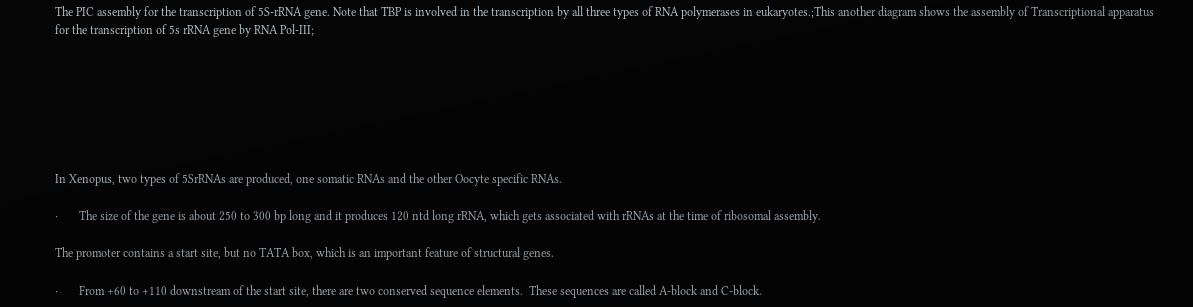The PIC assembly for the transcription of 5S-rRNA gene. Note that TBP is involved in the transcription by all three types of RNA polymerases in eukaryotes.;This another diagram shows the assembly of Transcriptional apparatus for the transcription of 5s rRNA gene by RNA Pol-III;







In Xenopus, two types of 5SrRNAs are produced, one somatic RNAs and the other Oocyte specific RNAs.

·       The size of the gene is about 250 to 300 bp long and it produces 120 ntd long rRNA, which gets associated with rRNAs at the time of ribosomal assembly.

The promoter contains a start site, but no TATA box, which is an important feature of structural genes.

·       From +60 to +110 downstream of the start site, there are two conserved sequence elements.  These sequences are called A-block and C-block.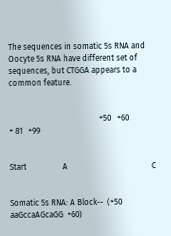The sequences in somatic 5s RNA and Oocyte 5s RNA have different set of sequences, but CTGGA appears to a common feature.


                                             +50   +60                 + 81   +99


Start                  A                                          C


Somatic 5s RNA: A Block--  (+50   aaGccaAGcaGG  +60)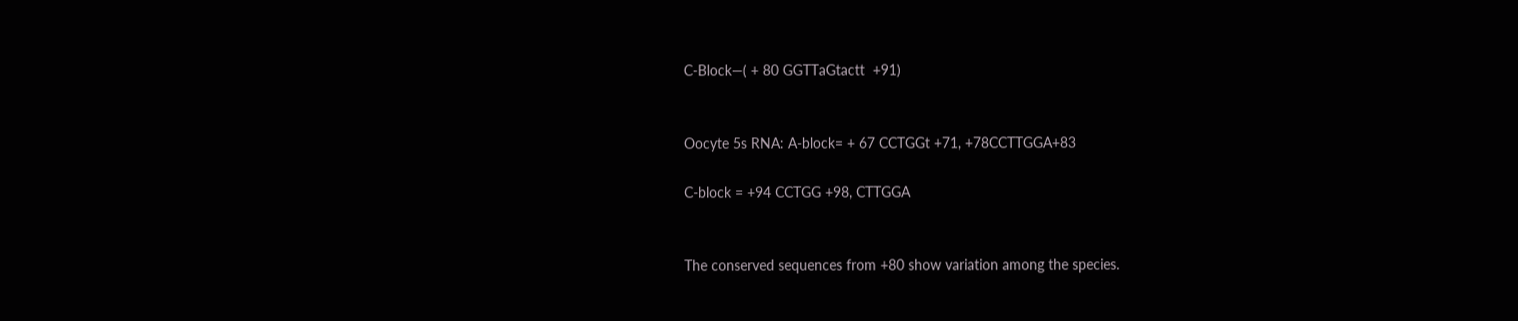C-Block—( + 80 GGTTaGtactt  +91)


Oocyte 5s RNA: A-block= + 67 CCTGGt +71, +78CCTTGGA+83

C-block = +94 CCTGG +98, CTTGGA


The conserved sequences from +80 show variation among the species.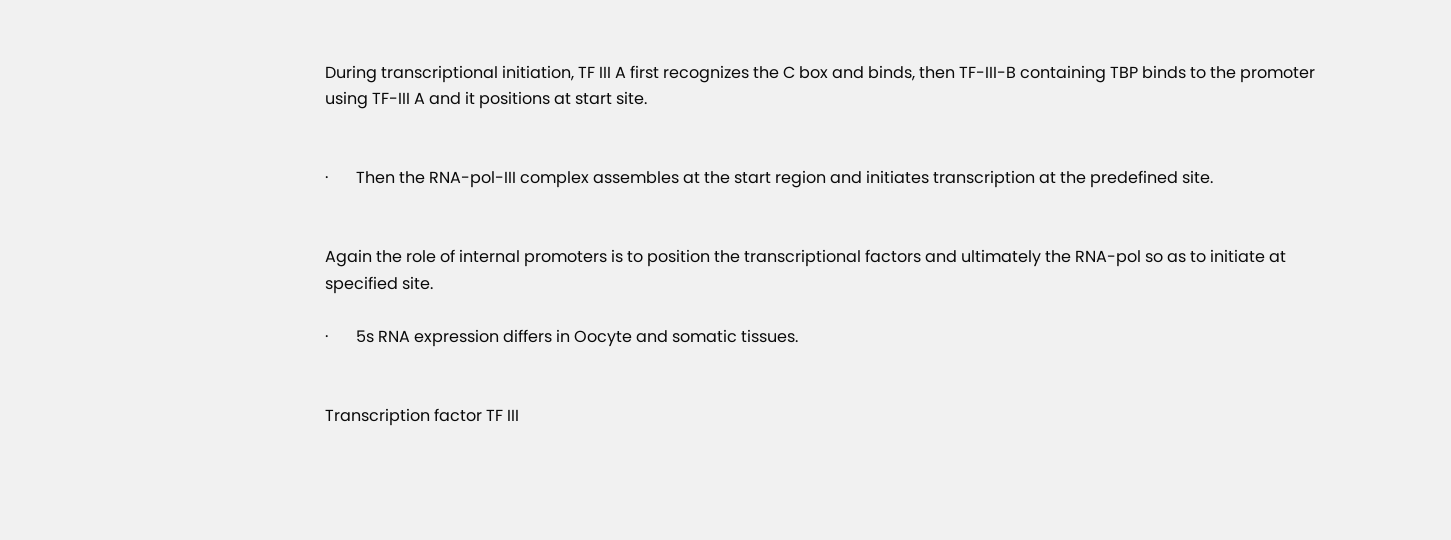During transcriptional initiation, TF III A first recognizes the C box and binds, then TF-III-B containing TBP binds to the promoter using TF-III A and it positions at start site.


·       Then the RNA-pol-III complex assembles at the start region and initiates transcription at the predefined site.


Again the role of internal promoters is to position the transcriptional factors and ultimately the RNA-pol so as to initiate at specified site.

·       5s RNA expression differs in Oocyte and somatic tissues.


Transcription factor TF III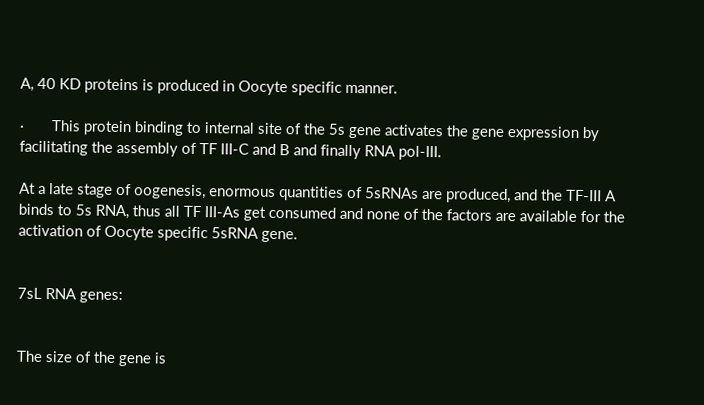A, 40 KD proteins is produced in Oocyte specific manner.

·       This protein binding to internal site of the 5s gene activates the gene expression by facilitating the assembly of TF III-C and B and finally RNA pol-III.

At a late stage of oogenesis, enormous quantities of 5sRNAs are produced, and the TF-III A binds to 5s RNA, thus all TF III-As get consumed and none of the factors are available for the activation of Oocyte specific 5sRNA gene.


7sL RNA genes:


The size of the gene is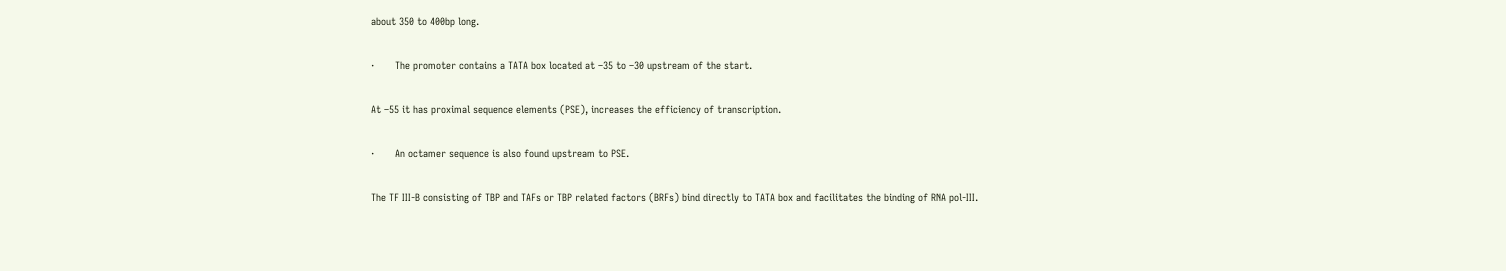about 350 to 400bp long.

·       The promoter contains a TATA box located at –35 to –30 upstream of the start.

At –55 it has proximal sequence elements (PSE), increases the efficiency of transcription.

·       An octamer sequence is also found upstream to PSE.

The TF III-B consisting of TBP and TAFs or TBP related factors (BRFs) bind directly to TATA box and facilitates the binding of RNA pol-III.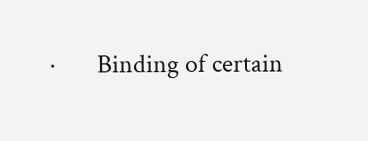·       Binding of certain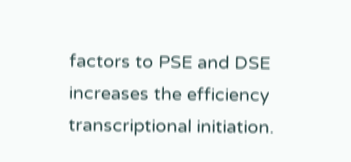factors to PSE and DSE increases the efficiency transcriptional initiation.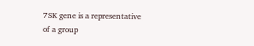7SK gene is a representative of a group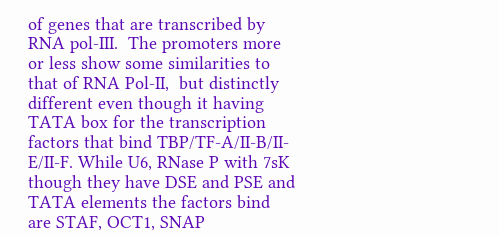of genes that are transcribed by RNA pol-III.  The promoters more or less show some similarities to that of RNA Pol-II,  but distinctly different even though it having TATA box for the transcription factors that bind TBP/TF-A/II-B/II-E/II-F. While U6, RNase P with 7sK  though they have DSE and PSE and TATA elements the factors bind are STAF, OCT1, SNAP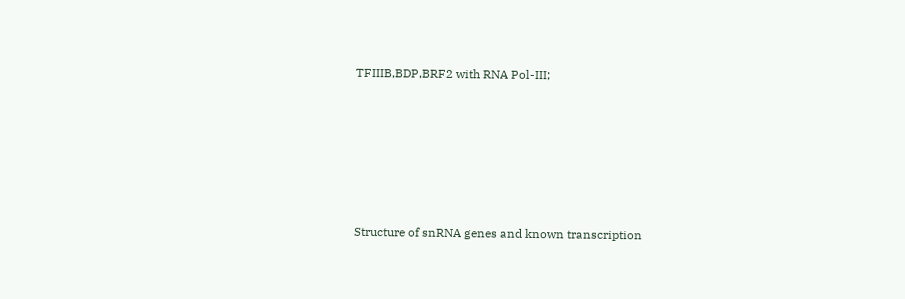TFIIIB,BDP,BRF2 with RNA Pol-III;






Structure of snRNA genes and known transcription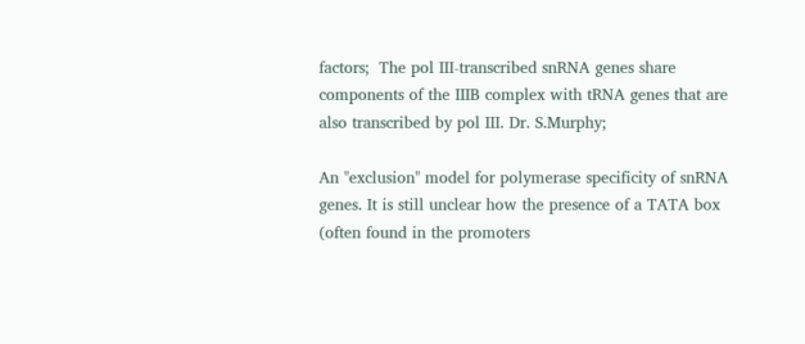factors;  The pol III-transcribed snRNA genes share components of the IIIB complex with tRNA genes that are also transcribed by pol III. Dr. S.Murphy;

An "exclusion" model for polymerase specificity of snRNA genes. It is still unclear how the presence of a TATA box (often found in the promoters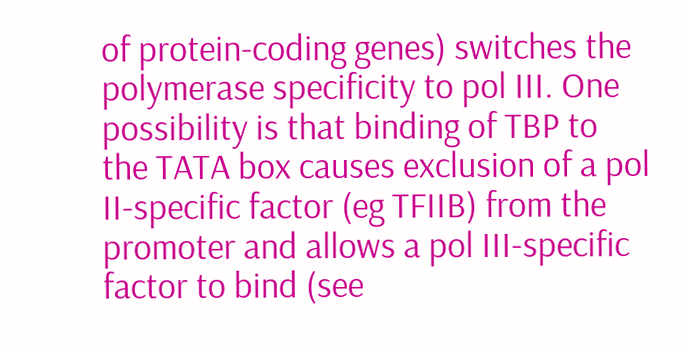of protein-coding genes) switches the polymerase specificity to pol III. One possibility is that binding of TBP to the TATA box causes exclusion of a pol II-specific factor (eg TFIIB) from the promoter and allows a pol III-specific factor to bind (see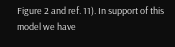Figure 2 and ref. 11). In support of this model we have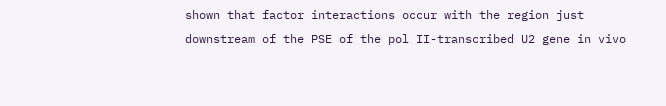shown that factor interactions occur with the region just downstream of the PSE of the pol II-transcribed U2 gene in vivo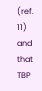(ref. 11) and that TBP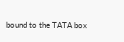bound to the TATA box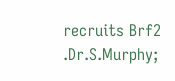recruits Brf2 .Dr.S.Murphy;